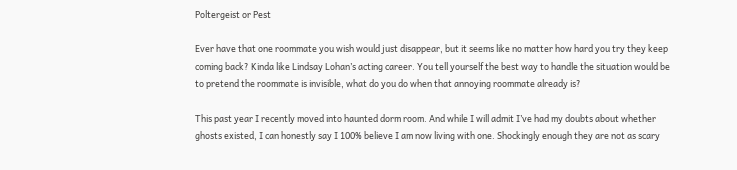Poltergeist or Pest

Ever have that one roommate you wish would just disappear, but it seems like no matter how hard you try they keep coming back? Kinda like Lindsay Lohan’s acting career. You tell yourself the best way to handle the situation would be to pretend the roommate is invisible, what do you do when that annoying roommate already is?

This past year I recently moved into haunted dorm room. And while I will admit I’ve had my doubts about whether ghosts existed, I can honestly say I 100% believe I am now living with one. Shockingly enough they are not as scary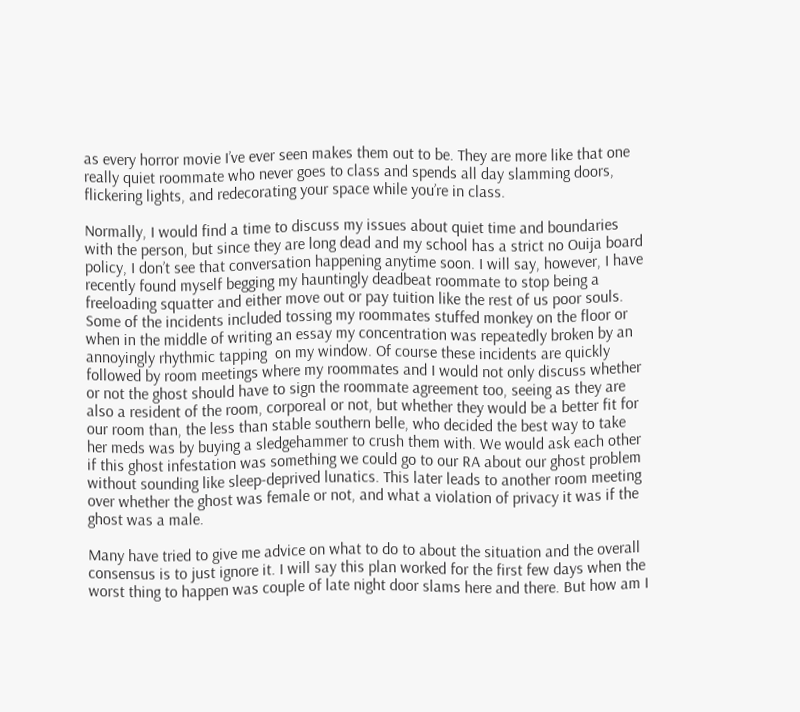as every horror movie I’ve ever seen makes them out to be. They are more like that one really quiet roommate who never goes to class and spends all day slamming doors, flickering lights, and redecorating your space while you’re in class.

Normally, I would find a time to discuss my issues about quiet time and boundaries with the person, but since they are long dead and my school has a strict no Ouija board policy, I don’t see that conversation happening anytime soon. I will say, however, I have recently found myself begging my hauntingly deadbeat roommate to stop being a freeloading squatter and either move out or pay tuition like the rest of us poor souls. Some of the incidents included tossing my roommates stuffed monkey on the floor or when in the middle of writing an essay my concentration was repeatedly broken by an annoyingly rhythmic tapping  on my window. Of course these incidents are quickly followed by room meetings where my roommates and I would not only discuss whether or not the ghost should have to sign the roommate agreement too, seeing as they are also a resident of the room, corporeal or not, but whether they would be a better fit for our room than, the less than stable southern belle, who decided the best way to take her meds was by buying a sledgehammer to crush them with. We would ask each other if this ghost infestation was something we could go to our RA about our ghost problem without sounding like sleep-deprived lunatics. This later leads to another room meeting over whether the ghost was female or not, and what a violation of privacy it was if the ghost was a male.

Many have tried to give me advice on what to do to about the situation and the overall consensus is to just ignore it. I will say this plan worked for the first few days when the worst thing to happen was couple of late night door slams here and there. But how am I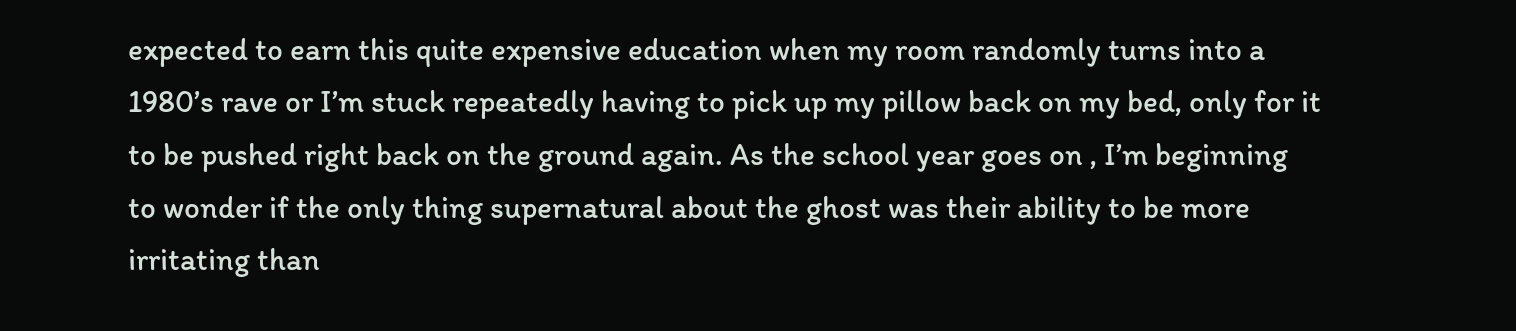expected to earn this quite expensive education when my room randomly turns into a 1980’s rave or I’m stuck repeatedly having to pick up my pillow back on my bed, only for it to be pushed right back on the ground again. As the school year goes on , I’m beginning to wonder if the only thing supernatural about the ghost was their ability to be more irritating than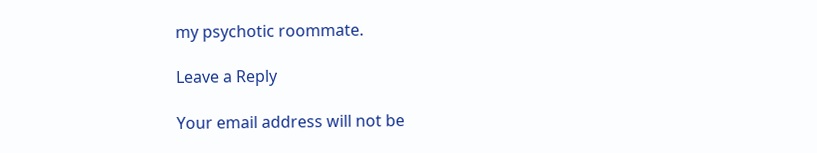my psychotic roommate.

Leave a Reply

Your email address will not be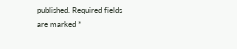published. Required fields are marked *